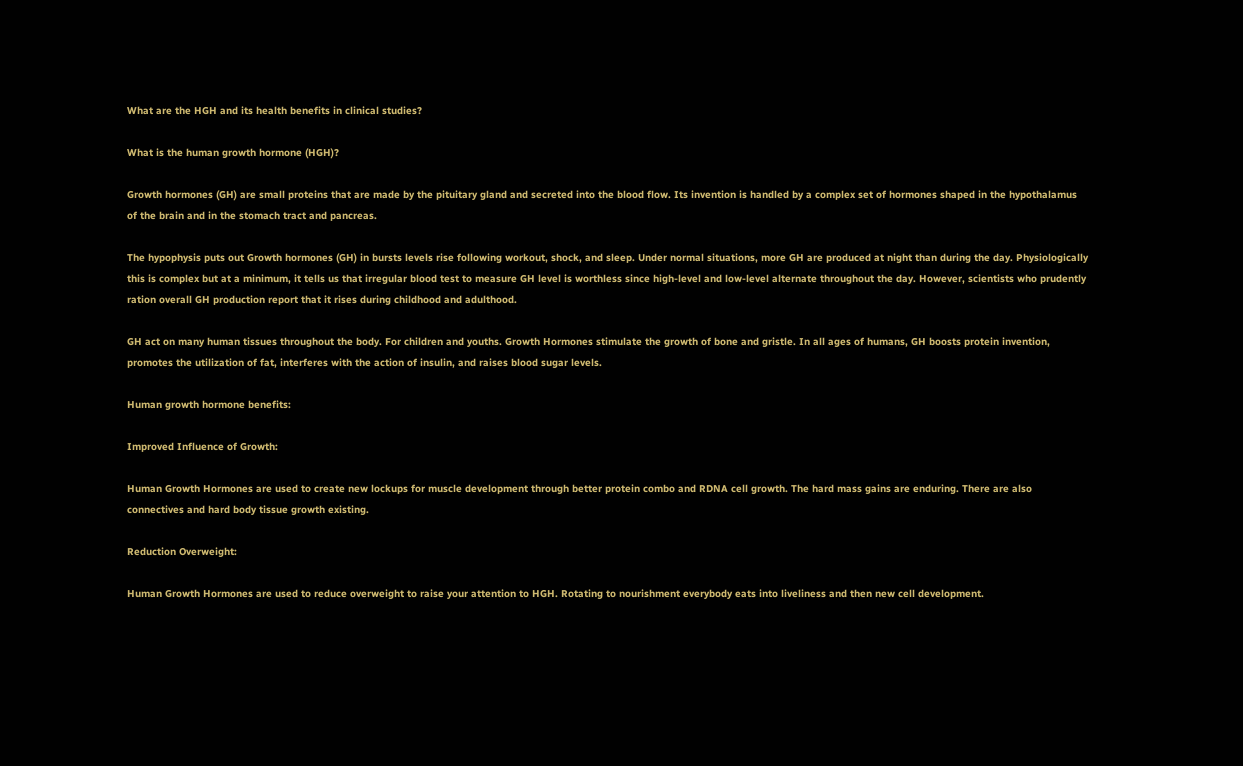What are the HGH and its health benefits in clinical studies?

What is the human growth hormone (HGH)?

Growth hormones (GH) are small proteins that are made by the pituitary gland and secreted into the blood flow. Its invention is handled by a complex set of hormones shaped in the hypothalamus of the brain and in the stomach tract and pancreas.

The hypophysis puts out Growth hormones (GH) in bursts levels rise following workout, shock, and sleep. Under normal situations, more GH are produced at night than during the day. Physiologically this is complex but at a minimum, it tells us that irregular blood test to measure GH level is worthless since high-level and low-level alternate throughout the day. However, scientists who prudently ration overall GH production report that it rises during childhood and adulthood.

GH act on many human tissues throughout the body. For children and youths. Growth Hormones stimulate the growth of bone and gristle. In all ages of humans, GH boosts protein invention, promotes the utilization of fat, interferes with the action of insulin, and raises blood sugar levels.

Human growth hormone benefits:

Improved Influence of Growth:

Human Growth Hormones are used to create new lockups for muscle development through better protein combo and RDNA cell growth. The hard mass gains are enduring. There are also connectives and hard body tissue growth existing.

Reduction Overweight:

Human Growth Hormones are used to reduce overweight to raise your attention to HGH. Rotating to nourishment everybody eats into liveliness and then new cell development.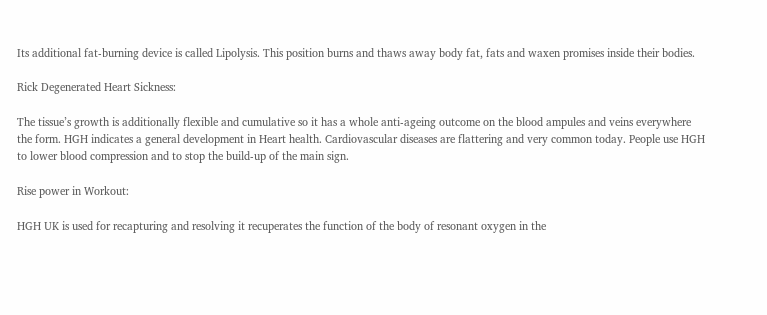Its additional fat-burning device is called Lipolysis. This position burns and thaws away body fat, fats and waxen promises inside their bodies.

Rick Degenerated Heart Sickness:

The tissue’s growth is additionally flexible and cumulative so it has a whole anti-ageing outcome on the blood ampules and veins everywhere the form. HGH indicates a general development in Heart health. Cardiovascular diseases are flattering and very common today. People use HGH to lower blood compression and to stop the build-up of the main sign.

Rise power in Workout:

HGH UK is used for recapturing and resolving it recuperates the function of the body of resonant oxygen in the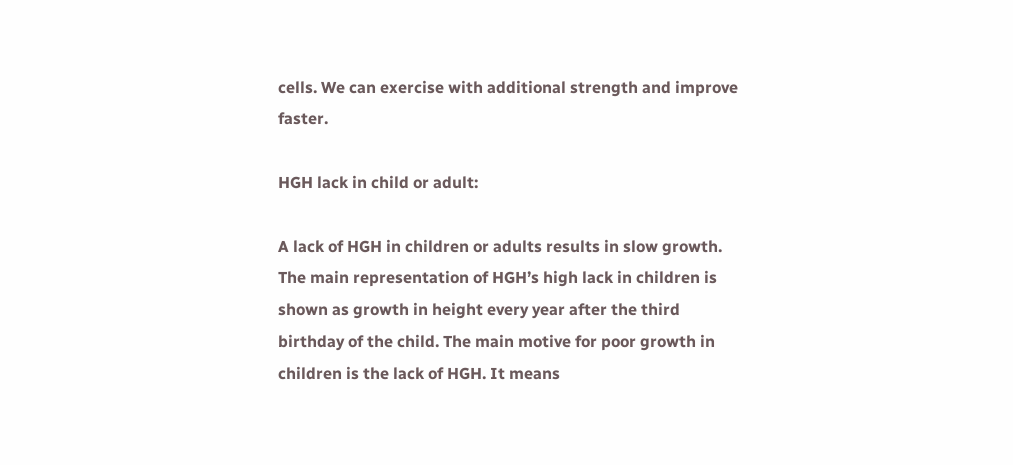cells. We can exercise with additional strength and improve faster.

HGH lack in child or adult:

A lack of HGH in children or adults results in slow growth. The main representation of HGH’s high lack in children is shown as growth in height every year after the third birthday of the child. The main motive for poor growth in children is the lack of HGH. It means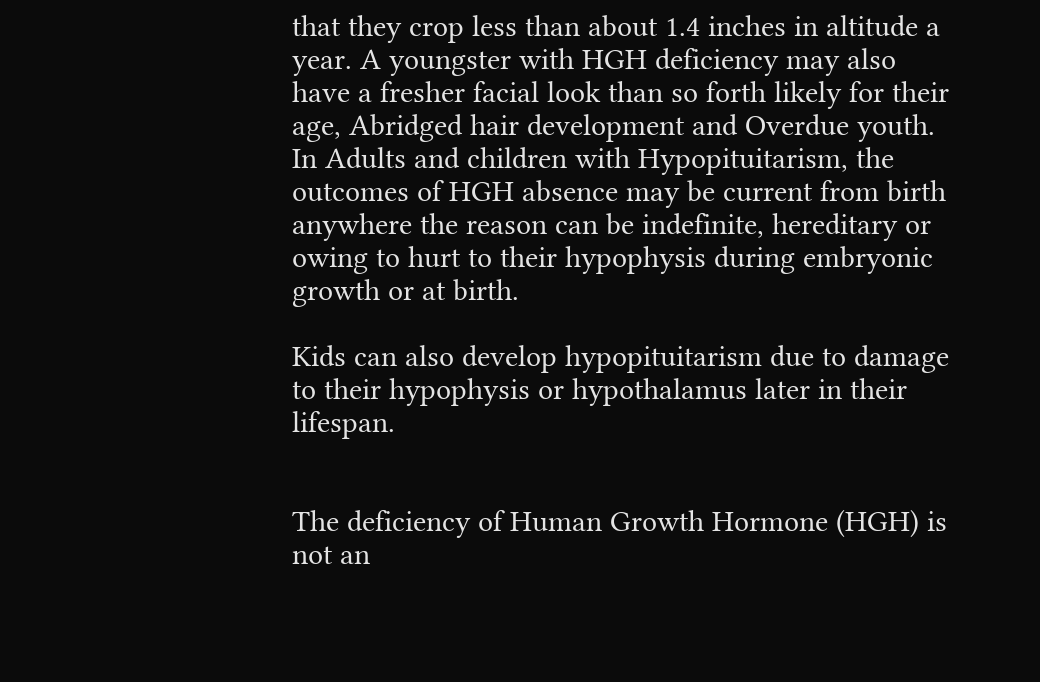that they crop less than about 1.4 inches in altitude a year. A youngster with HGH deficiency may also have a fresher facial look than so forth likely for their age, Abridged hair development and Overdue youth. In Adults and children with Hypopituitarism, the outcomes of HGH absence may be current from birth anywhere the reason can be indefinite, hereditary or owing to hurt to their hypophysis during embryonic growth or at birth.

Kids can also develop hypopituitarism due to damage to their hypophysis or hypothalamus later in their lifespan.


The deficiency of Human Growth Hormone (HGH) is not an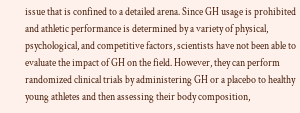issue that is confined to a detailed arena. Since GH usage is prohibited and athletic performance is determined by a variety of physical, psychological, and competitive factors, scientists have not been able to evaluate the impact of GH on the field. However, they can perform randomized clinical trials by administering GH or a placebo to healthy young athletes and then assessing their body composition,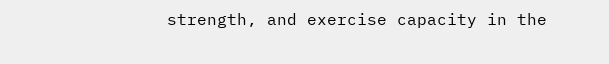strength, and exercise capacity in the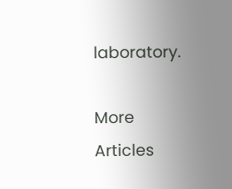laboratory.

More Articles